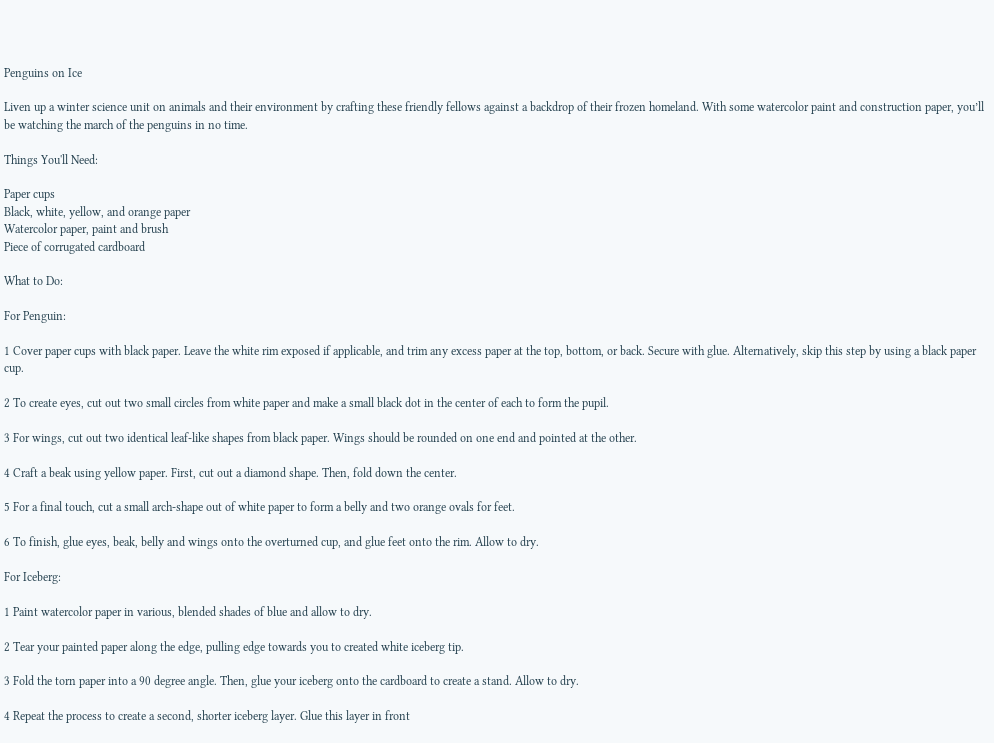Penguins on Ice

Liven up a winter science unit on animals and their environment by crafting these friendly fellows against a backdrop of their frozen homeland. With some watercolor paint and construction paper, you’ll be watching the march of the penguins in no time.

Things You'll Need:

Paper cups
Black, white, yellow, and orange paper
Watercolor paper, paint and brush
Piece of corrugated cardboard

What to Do:

For Penguin:

1 Cover paper cups with black paper. Leave the white rim exposed if applicable, and trim any excess paper at the top, bottom, or back. Secure with glue. Alternatively, skip this step by using a black paper cup.

2 To create eyes, cut out two small circles from white paper and make a small black dot in the center of each to form the pupil.

3 For wings, cut out two identical leaf-like shapes from black paper. Wings should be rounded on one end and pointed at the other.

4 Craft a beak using yellow paper. First, cut out a diamond shape. Then, fold down the center.

5 For a final touch, cut a small arch-shape out of white paper to form a belly and two orange ovals for feet.

6 To finish, glue eyes, beak, belly and wings onto the overturned cup, and glue feet onto the rim. Allow to dry.

For Iceberg:

1 Paint watercolor paper in various, blended shades of blue and allow to dry.

2 Tear your painted paper along the edge, pulling edge towards you to created white iceberg tip.

3 Fold the torn paper into a 90 degree angle. Then, glue your iceberg onto the cardboard to create a stand. Allow to dry.

4 Repeat the process to create a second, shorter iceberg layer. Glue this layer in front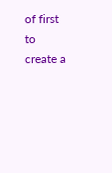of first to create a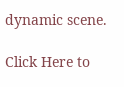dynamic scene.

Click Here to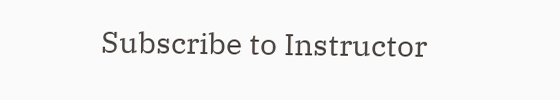Subscribe to Instructor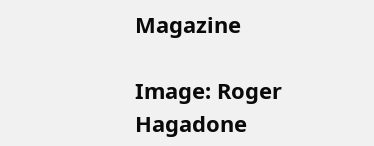Magazine

Image: Roger Hagadone